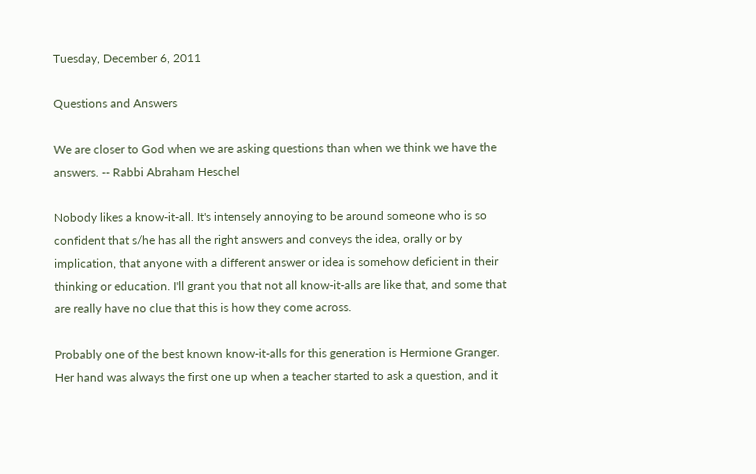Tuesday, December 6, 2011

Questions and Answers

We are closer to God when we are asking questions than when we think we have the answers. -- Rabbi Abraham Heschel

Nobody likes a know-it-all. It's intensely annoying to be around someone who is so confident that s/he has all the right answers and conveys the idea, orally or by implication, that anyone with a different answer or idea is somehow deficient in their thinking or education. I'll grant you that not all know-it-alls are like that, and some that are really have no clue that this is how they come across.

Probably one of the best known know-it-alls for this generation is Hermione Granger. Her hand was always the first one up when a teacher started to ask a question, and it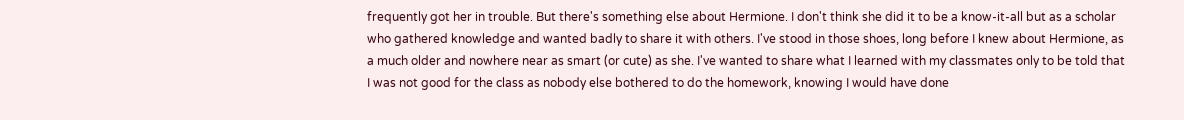frequently got her in trouble. But there's something else about Hermione. I don't think she did it to be a know-it-all but as a scholar who gathered knowledge and wanted badly to share it with others. I've stood in those shoes, long before I knew about Hermione, as a much older and nowhere near as smart (or cute) as she. I've wanted to share what I learned with my classmates only to be told that I was not good for the class as nobody else bothered to do the homework, knowing I would have done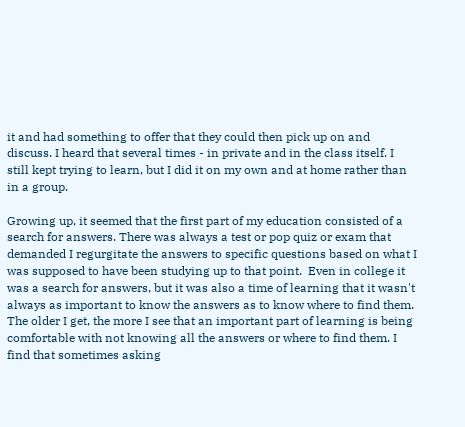it and had something to offer that they could then pick up on and discuss. I heard that several times - in private and in the class itself. I still kept trying to learn, but I did it on my own and at home rather than in a group.

Growing up, it seemed that the first part of my education consisted of a search for answers. There was always a test or pop quiz or exam that demanded I regurgitate the answers to specific questions based on what I was supposed to have been studying up to that point.  Even in college it was a search for answers, but it was also a time of learning that it wasn't always as important to know the answers as to know where to find them. The older I get, the more I see that an important part of learning is being comfortable with not knowing all the answers or where to find them. I find that sometimes asking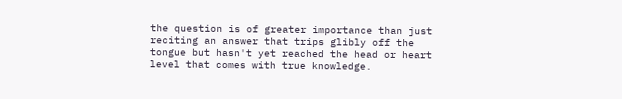the question is of greater importance than just reciting an answer that trips glibly off the tongue but hasn't yet reached the head or heart level that comes with true knowledge.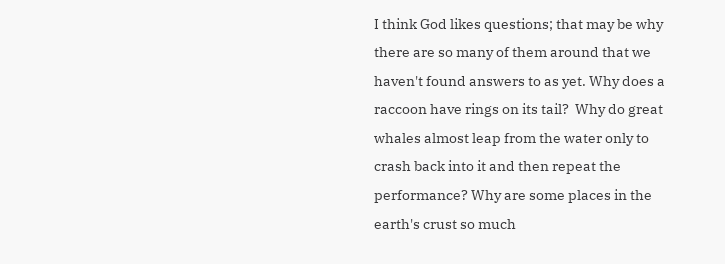I think God likes questions; that may be why there are so many of them around that we haven't found answers to as yet. Why does a raccoon have rings on its tail?  Why do great whales almost leap from the water only to crash back into it and then repeat the performance? Why are some places in the earth's crust so much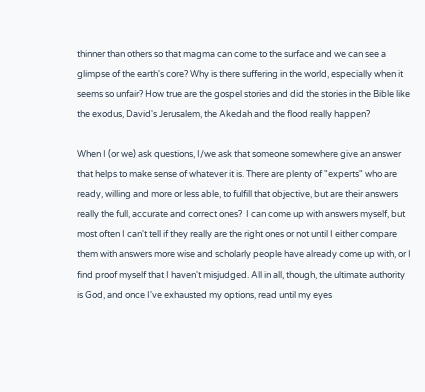thinner than others so that magma can come to the surface and we can see a glimpse of the earth's core? Why is there suffering in the world, especially when it seems so unfair? How true are the gospel stories and did the stories in the Bible like the exodus, David's Jerusalem, the Akedah and the flood really happen?

When I (or we) ask questions, I/we ask that someone somewhere give an answer that helps to make sense of whatever it is. There are plenty of "experts" who are ready, willing and more or less able, to fulfill that objective, but are their answers really the full, accurate and correct ones?  I can come up with answers myself, but most often I can't tell if they really are the right ones or not until I either compare them with answers more wise and scholarly people have already come up with, or I find proof myself that I haven't misjudged. All in all, though, the ultimate authority is God, and once I've exhausted my options, read until my eyes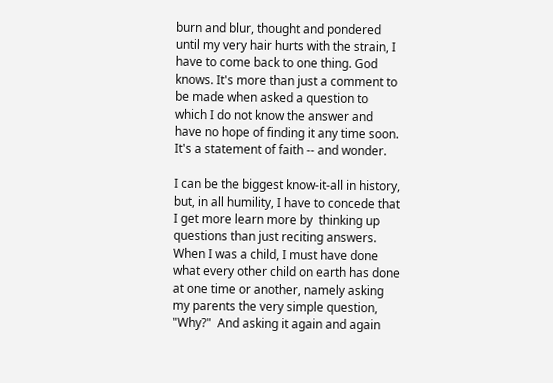burn and blur, thought and pondered until my very hair hurts with the strain, I have to come back to one thing. God knows. It's more than just a comment to be made when asked a question to which I do not know the answer and have no hope of finding it any time soon. It's a statement of faith -- and wonder.

I can be the biggest know-it-all in history, but, in all humility, I have to concede that I get more learn more by  thinking up questions than just reciting answers. When I was a child, I must have done what every other child on earth has done at one time or another, namely asking my parents the very simple question, "Why?"  And asking it again and again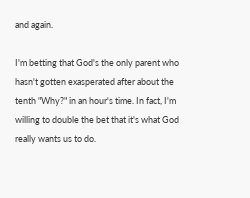and again.

I'm betting that God's the only parent who hasn't gotten exasperated after about the tenth "Why?" in an hour's time. In fact, I'm willing to double the bet that it's what God really wants us to do.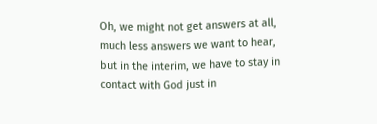Oh, we might not get answers at all, much less answers we want to hear, but in the interim, we have to stay in contact with God just in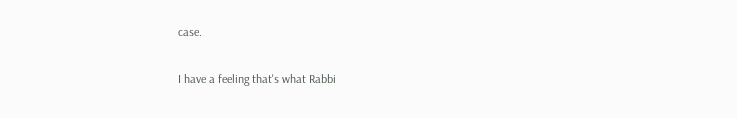case.

I have a feeling that's what Rabbi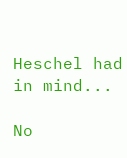Heschel had in mind...

No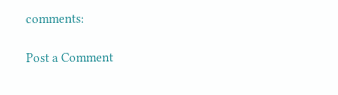comments:

Post a Comment